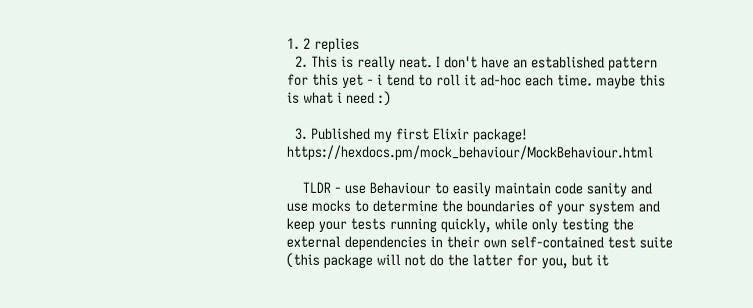1. 2 replies
  2. This is really neat. I don't have an established pattern for this yet - i tend to roll it ad-hoc each time. maybe this is what i need :)

  3. Published my first Elixir package! https://hexdocs.pm/mock_behaviour/MockBehaviour.html

    TLDR - use Behaviour to easily maintain code sanity and use mocks to determine the boundaries of your system and keep your tests running quickly, while only testing the external dependencies in their own self-contained test suite (this package will not do the latter for you, but it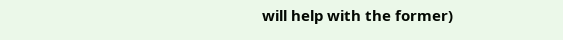will help with the former)